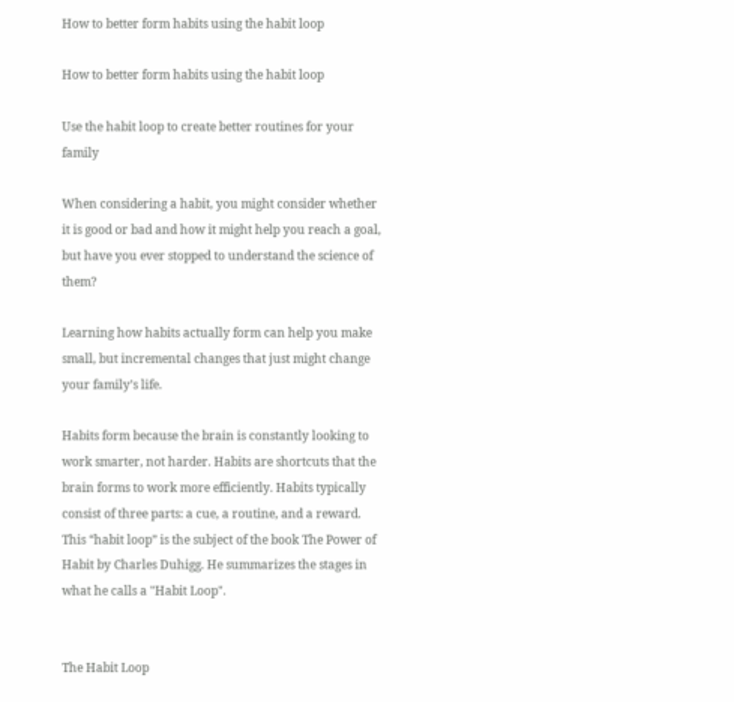How to better form habits using the habit loop

How to better form habits using the habit loop

Use the habit loop to create better routines for your family

When considering a habit, you might consider whether it is good or bad and how it might help you reach a goal, but have you ever stopped to understand the science of them?

Learning how habits actually form can help you make small, but incremental changes that just might change your family’s life.

Habits form because the brain is constantly looking to work smarter, not harder. Habits are shortcuts that the brain forms to work more efficiently. Habits typically consist of three parts: a cue, a routine, and a reward. This “habit loop” is the subject of the book The Power of Habit by Charles Duhigg. He summarizes the stages in what he calls a "Habit Loop".


The Habit Loop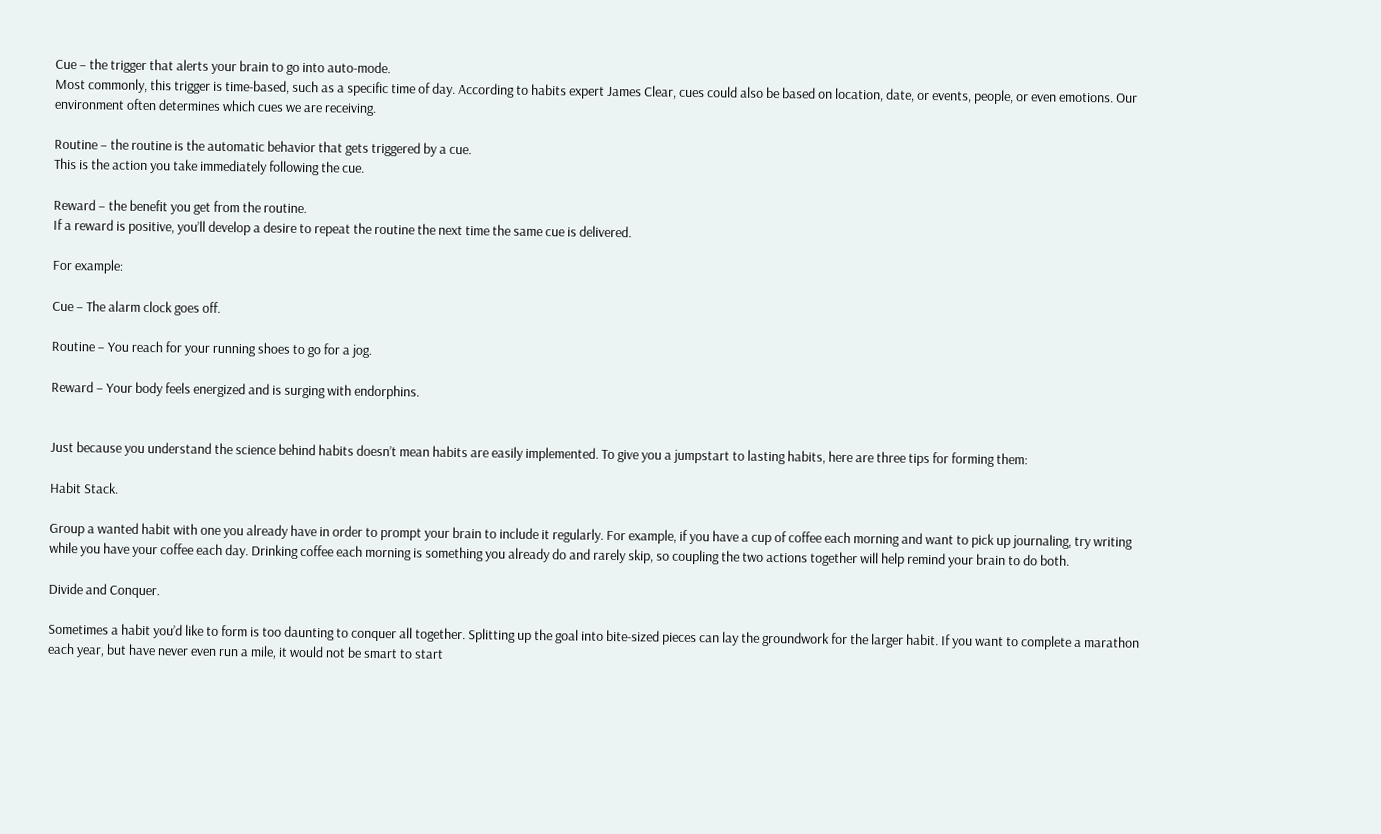Cue – the trigger that alerts your brain to go into auto-mode.
Most commonly, this trigger is time-based, such as a specific time of day. According to habits expert James Clear, cues could also be based on location, date, or events, people, or even emotions. Our environment often determines which cues we are receiving.

Routine – the routine is the automatic behavior that gets triggered by a cue.
This is the action you take immediately following the cue.

Reward – the benefit you get from the routine.
If a reward is positive, you’ll develop a desire to repeat the routine the next time the same cue is delivered.

For example:

Cue – The alarm clock goes off.

Routine – You reach for your running shoes to go for a jog.

Reward – Your body feels energized and is surging with endorphins.


Just because you understand the science behind habits doesn’t mean habits are easily implemented. To give you a jumpstart to lasting habits, here are three tips for forming them:

Habit Stack.

Group a wanted habit with one you already have in order to prompt your brain to include it regularly. For example, if you have a cup of coffee each morning and want to pick up journaling, try writing while you have your coffee each day. Drinking coffee each morning is something you already do and rarely skip, so coupling the two actions together will help remind your brain to do both.

Divide and Conquer.

Sometimes a habit you’d like to form is too daunting to conquer all together. Splitting up the goal into bite-sized pieces can lay the groundwork for the larger habit. If you want to complete a marathon each year, but have never even run a mile, it would not be smart to start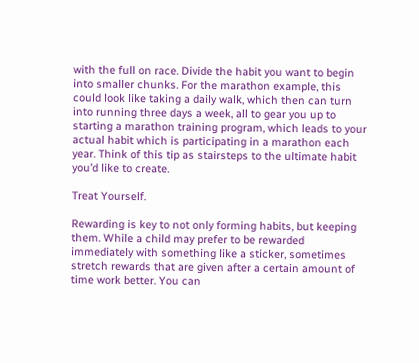with the full on race. Divide the habit you want to begin into smaller chunks. For the marathon example, this could look like taking a daily walk, which then can turn into running three days a week, all to gear you up to starting a marathon training program, which leads to your actual habit which is participating in a marathon each year. Think of this tip as stairsteps to the ultimate habit you’d like to create.

Treat Yourself.

Rewarding is key to not only forming habits, but keeping them. While a child may prefer to be rewarded immediately with something like a sticker, sometimes stretch rewards that are given after a certain amount of time work better. You can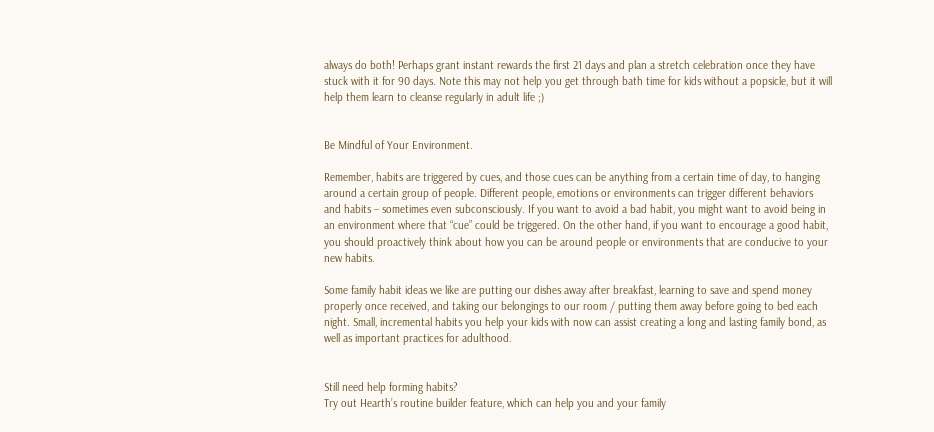always do both! Perhaps grant instant rewards the first 21 days and plan a stretch celebration once they have stuck with it for 90 days. Note this may not help you get through bath time for kids without a popsicle, but it will help them learn to cleanse regularly in adult life ;)


Be Mindful of Your Environment.

Remember, habits are triggered by cues, and those cues can be anything from a certain time of day, to hanging around a certain group of people. Different people, emotions or environments can trigger different behaviors and habits – sometimes even subconsciously. If you want to avoid a bad habit, you might want to avoid being in an environment where that “cue” could be triggered. On the other hand, if you want to encourage a good habit, you should proactively think about how you can be around people or environments that are conducive to your new habits.

Some family habit ideas we like are putting our dishes away after breakfast, learning to save and spend money properly once received, and taking our belongings to our room / putting them away before going to bed each night. Small, incremental habits you help your kids with now can assist creating a long and lasting family bond, as well as important practices for adulthood.


Still need help forming habits?
Try out Hearth’s routine builder feature, which can help you and your family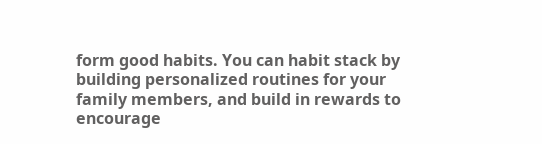form good habits. You can habit stack by building personalized routines for your family members, and build in rewards to encourage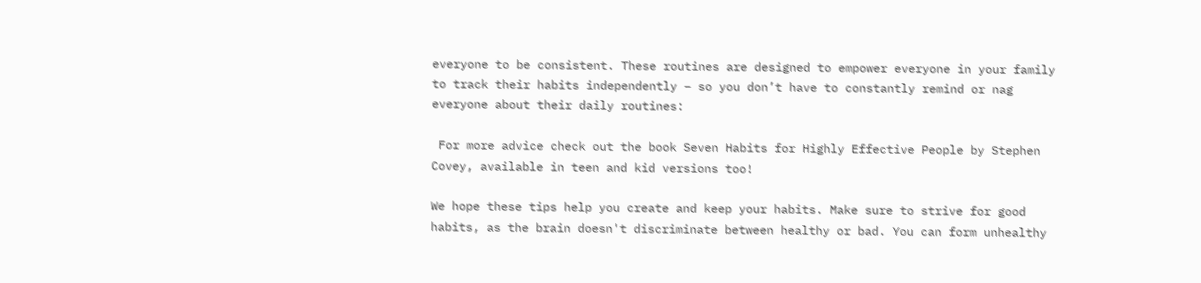everyone to be consistent. These routines are designed to empower everyone in your family to track their habits independently – so you don’t have to constantly remind or nag everyone about their daily routines:

 For more advice check out the book Seven Habits for Highly Effective People by Stephen Covey, available in teen and kid versions too!

We hope these tips help you create and keep your habits. Make sure to strive for good habits, as the brain doesn't discriminate between healthy or bad. You can form unhealthy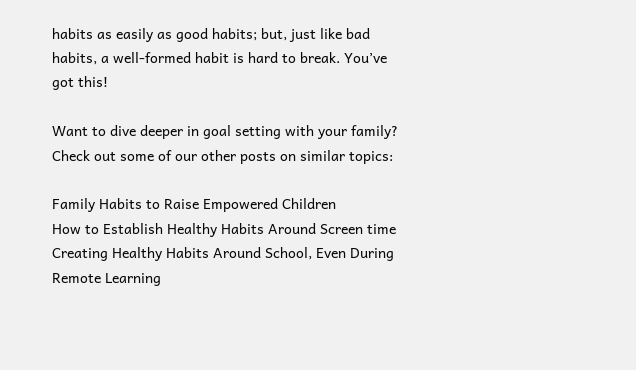habits as easily as good habits; but, just like bad habits, a well-formed habit is hard to break. You’ve got this!

Want to dive deeper in goal setting with your family? Check out some of our other posts on similar topics:

Family Habits to Raise Empowered Children
How to Establish Healthy Habits Around Screen time
Creating Healthy Habits Around School, Even During Remote Learning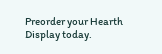Preorder your Hearth Display today.